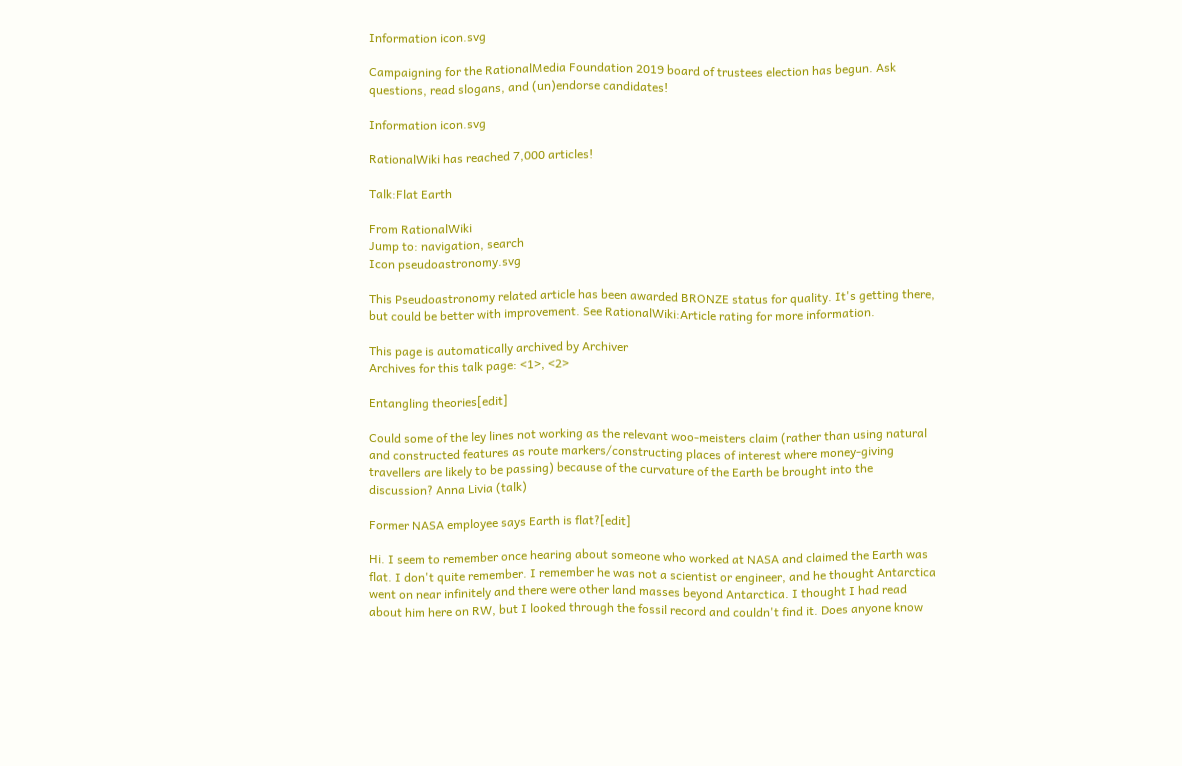Information icon.svg

Campaigning for the RationalMedia Foundation 2019 board of trustees election has begun. Ask questions, read slogans, and (un)endorse candidates!

Information icon.svg

RationalWiki has reached 7,000 articles!

Talk:Flat Earth

From RationalWiki
Jump to: navigation, search
Icon pseudoastronomy.svg

This Pseudoastronomy related article has been awarded BRONZE status for quality. It's getting there, but could be better with improvement. See RationalWiki:Article rating for more information.

This page is automatically archived by Archiver
Archives for this talk page: <1>, <2>

Entangling theories[edit]

Could some of the ley lines not working as the relevant woo-meisters claim (rather than using natural and constructed features as route markers/constructing places of interest where money-giving travellers are likely to be passing) because of the curvature of the Earth be brought into the discussion? Anna Livia (talk)

Former NASA employee says Earth is flat?[edit]

Hi. I seem to remember once hearing about someone who worked at NASA and claimed the Earth was flat. I don't quite remember. I remember he was not a scientist or engineer, and he thought Antarctica went on near infinitely and there were other land masses beyond Antarctica. I thought I had read about him here on RW, but I looked through the fossil record and couldn't find it. Does anyone know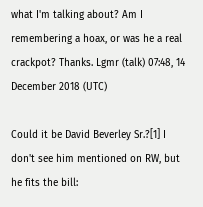what I'm talking about? Am I remembering a hoax, or was he a real crackpot? Thanks. Lgmr (talk) 07:48, 14 December 2018 (UTC)

Could it be David Beverley Sr.?[1] I don't see him mentioned on RW, but he fits the bill: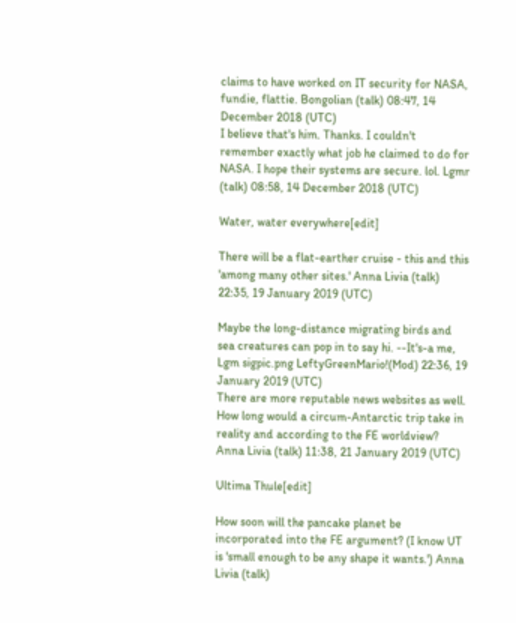claims to have worked on IT security for NASA, fundie, flattie. Bongolian (talk) 08:47, 14 December 2018 (UTC)
I believe that's him. Thanks. I couldn't remember exactly what job he claimed to do for NASA. I hope their systems are secure. lol. Lgmr (talk) 08:58, 14 December 2018 (UTC)

Water, water everywhere[edit]

There will be a flat-earther cruise - this and this 'among many other sites.' Anna Livia (talk) 22:35, 19 January 2019 (UTC)

Maybe the long-distance migrating birds and sea creatures can pop in to say hi. --It's-a me, Lgm sigpic.png LeftyGreenMario!(Mod) 22:36, 19 January 2019 (UTC)
There are more reputable news websites as well.
How long would a circum-Antarctic trip take in reality and according to the FE worldview? Anna Livia (talk) 11:38, 21 January 2019 (UTC)

Ultima Thule[edit]

How soon will the pancake planet be incorporated into the FE argument? (I know UT is 'small enough to be any shape it wants.') Anna Livia (talk)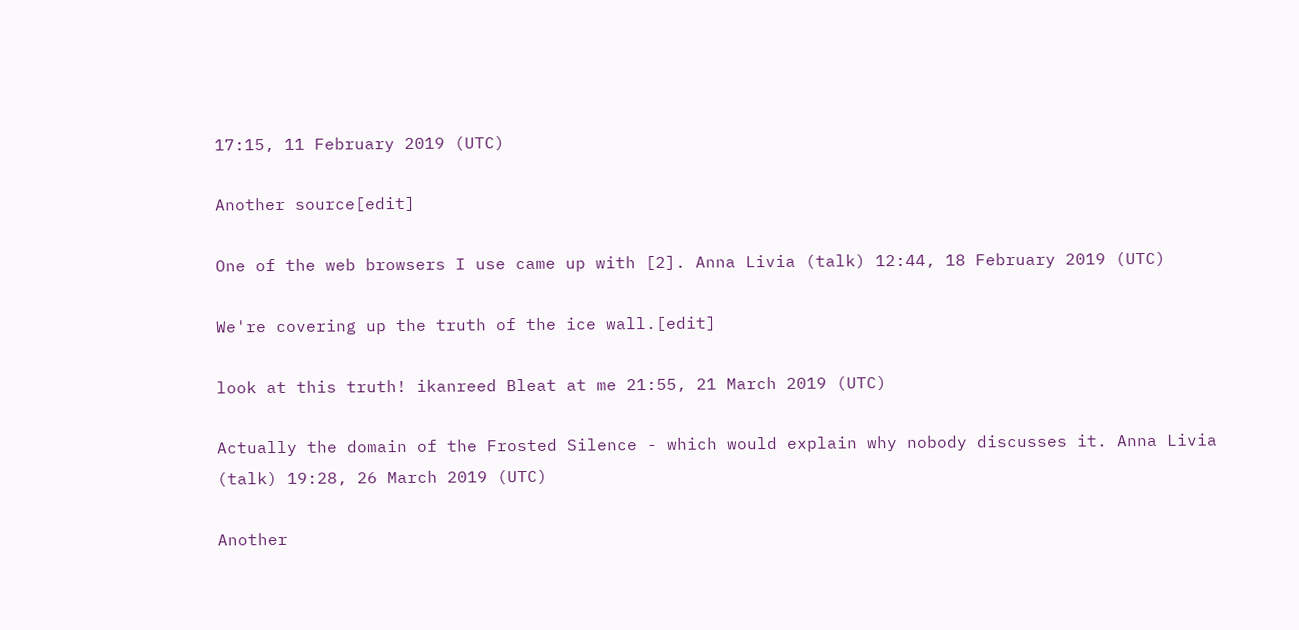17:15, 11 February 2019 (UTC)

Another source[edit]

One of the web browsers I use came up with [2]. Anna Livia (talk) 12:44, 18 February 2019 (UTC)

We're covering up the truth of the ice wall.[edit]

look at this truth! ikanreed Bleat at me 21:55, 21 March 2019 (UTC)

Actually the domain of the Frosted Silence - which would explain why nobody discusses it. Anna Livia (talk) 19:28, 26 March 2019 (UTC)

Another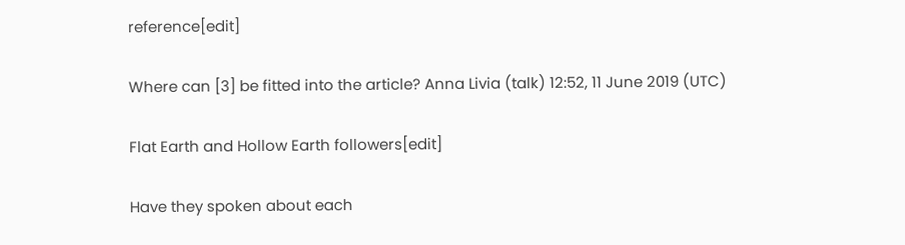reference[edit]

Where can [3] be fitted into the article? Anna Livia (talk) 12:52, 11 June 2019 (UTC)

Flat Earth and Hollow Earth followers[edit]

Have they spoken about each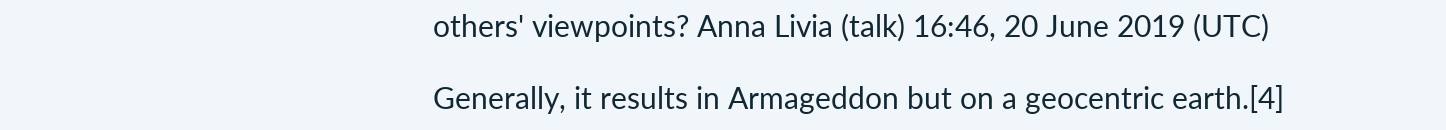others' viewpoints? Anna Livia (talk) 16:46, 20 June 2019 (UTC)

Generally, it results in Armageddon but on a geocentric earth.[4]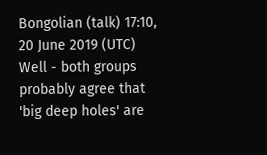Bongolian (talk) 17:10, 20 June 2019 (UTC)
Well - both groups probably agree that 'big deep holes' are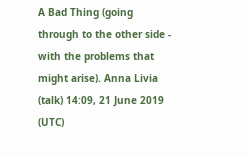A Bad Thing (going through to the other side - with the problems that might arise). Anna Livia (talk) 14:09, 21 June 2019 (UTC)